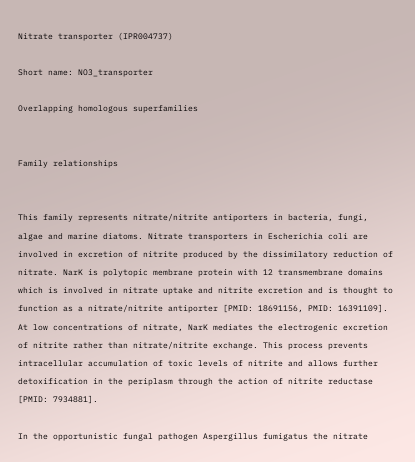Nitrate transporter (IPR004737)

Short name: NO3_transporter

Overlapping homologous superfamilies


Family relationships


This family represents nitrate/nitrite antiporters in bacteria, fungi, algae and marine diatoms. Nitrate transporters in Escherichia coli are involved in excretion of nitrite produced by the dissimilatory reduction of nitrate. NarK is polytopic membrane protein with 12 transmembrane domains which is involved in nitrate uptake and nitrite excretion and is thought to function as a nitrate/nitrite antiporter [PMID: 18691156, PMID: 16391109]. At low concentrations of nitrate, NarK mediates the electrogenic excretion of nitrite rather than nitrate/nitrite exchange. This process prevents intracellular accumulation of toxic levels of nitrite and allows further detoxification in the periplasm through the action of nitrite reductase [PMID: 7934881].

In the opportunistic fungal pathogen Aspergillus fumigatus the nitrate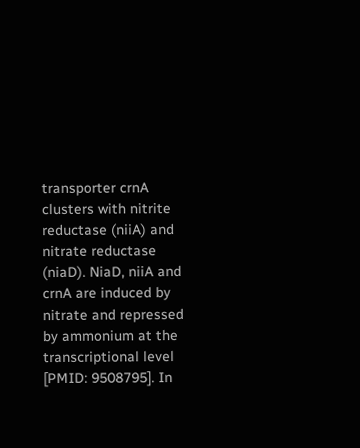transporter crnA clusters with nitrite reductase (niiA) and nitrate reductase (niaD). NiaD, niiA and crnA are induced by nitrate and repressed by ammonium at the transcriptional level [PMID: 9508795]. In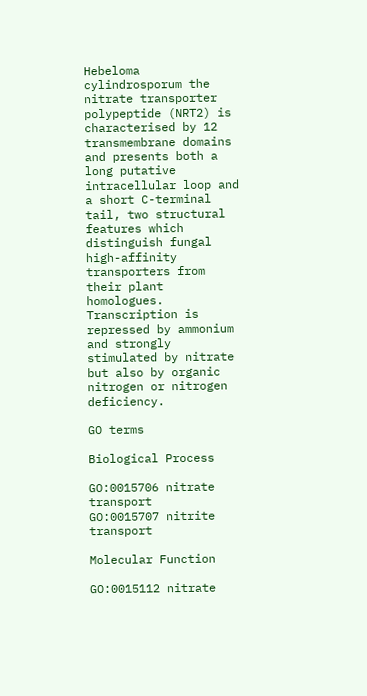Hebeloma cylindrosporum the nitrate transporter polypeptide (NRT2) is characterised by 12 transmembrane domains and presents both a long putative intracellular loop and a short C-terminal tail, two structural features which distinguish fungal high-affinity transporters from their plant homologues. Transcription is repressed by ammonium and strongly stimulated by nitrate but also by organic nitrogen or nitrogen deficiency.

GO terms

Biological Process

GO:0015706 nitrate transport
GO:0015707 nitrite transport

Molecular Function

GO:0015112 nitrate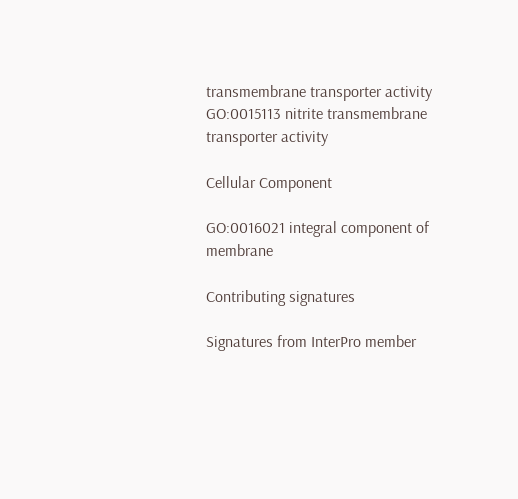transmembrane transporter activity
GO:0015113 nitrite transmembrane transporter activity

Cellular Component

GO:0016021 integral component of membrane

Contributing signatures

Signatures from InterPro member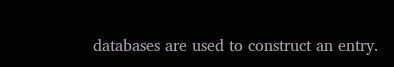databases are used to construct an entry.